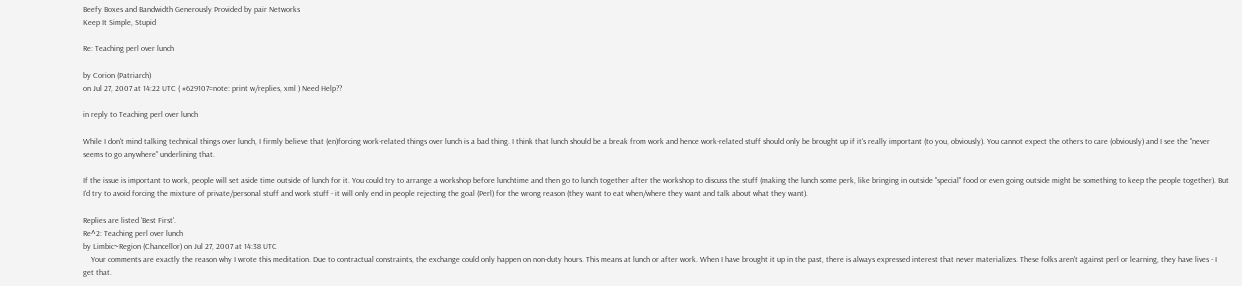Beefy Boxes and Bandwidth Generously Provided by pair Networks
Keep It Simple, Stupid

Re: Teaching perl over lunch

by Corion (Patriarch)
on Jul 27, 2007 at 14:22 UTC ( #629107=note: print w/replies, xml ) Need Help??

in reply to Teaching perl over lunch

While I don't mind talking technical things over lunch, I firmly believe that (en)forcing work-related things over lunch is a bad thing. I think that lunch should be a break from work and hence work-related stuff should only be brought up if it's really important (to you, obviously). You cannot expect the others to care (obviously) and I see the "never seems to go anywhere" underlining that.

If the issue is important to work, people will set aside time outside of lunch for it. You could try to arrange a workshop before lunchtime and then go to lunch together after the workshop to discuss the stuff (making the lunch some perk, like bringing in outside "special" food or even going outside might be something to keep the people together). But I'd try to avoid forcing the mixture of private/personal stuff and work stuff - it will only end in people rejecting the goal (Perl) for the wrong reason (they want to eat when/where they want and talk about what they want).

Replies are listed 'Best First'.
Re^2: Teaching perl over lunch
by Limbic~Region (Chancellor) on Jul 27, 2007 at 14:38 UTC
    Your comments are exactly the reason why I wrote this meditation. Due to contractual constraints, the exchange could only happen on non-duty hours. This means at lunch or after work. When I have brought it up in the past, there is always expressed interest that never materializes. These folks aren't against perl or learning, they have lives - I get that.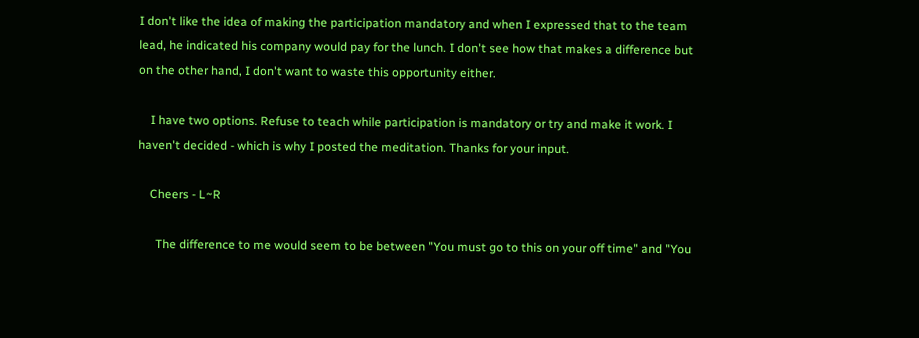I don't like the idea of making the participation mandatory and when I expressed that to the team lead, he indicated his company would pay for the lunch. I don't see how that makes a difference but on the other hand, I don't want to waste this opportunity either.

    I have two options. Refuse to teach while participation is mandatory or try and make it work. I haven't decided - which is why I posted the meditation. Thanks for your input.

    Cheers - L~R

      The difference to me would seem to be between "You must go to this on your off time" and "You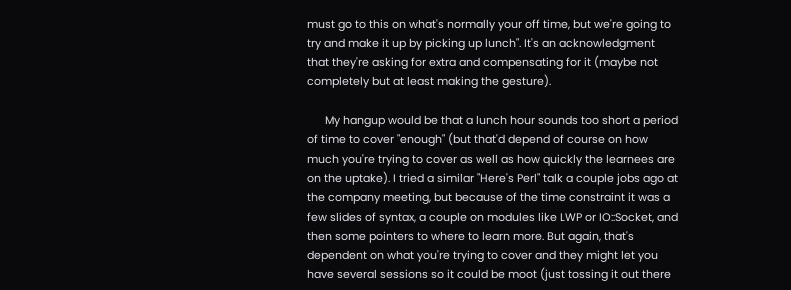must go to this on what's normally your off time, but we're going to try and make it up by picking up lunch". It's an acknowledgment that they're asking for extra and compensating for it (maybe not completely but at least making the gesture).

      My hangup would be that a lunch hour sounds too short a period of time to cover "enough" (but that'd depend of course on how much you're trying to cover as well as how quickly the learnees are on the uptake). I tried a similar "Here's Perl" talk a couple jobs ago at the company meeting, but because of the time constraint it was a few slides of syntax, a couple on modules like LWP or IO::Socket, and then some pointers to where to learn more. But again, that's dependent on what you're trying to cover and they might let you have several sessions so it could be moot (just tossing it out there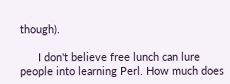though).

      I don't believe free lunch can lure people into learning Perl. How much does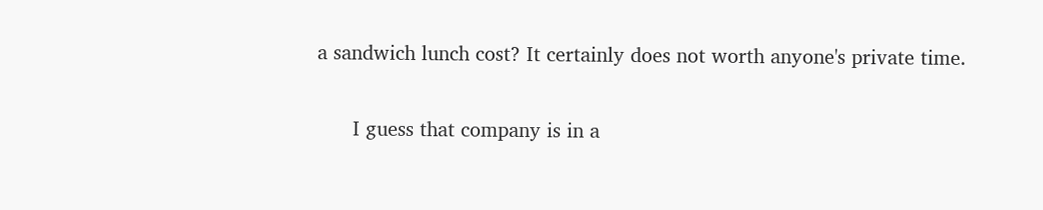a sandwich lunch cost? It certainly does not worth anyone's private time.

      I guess that company is in a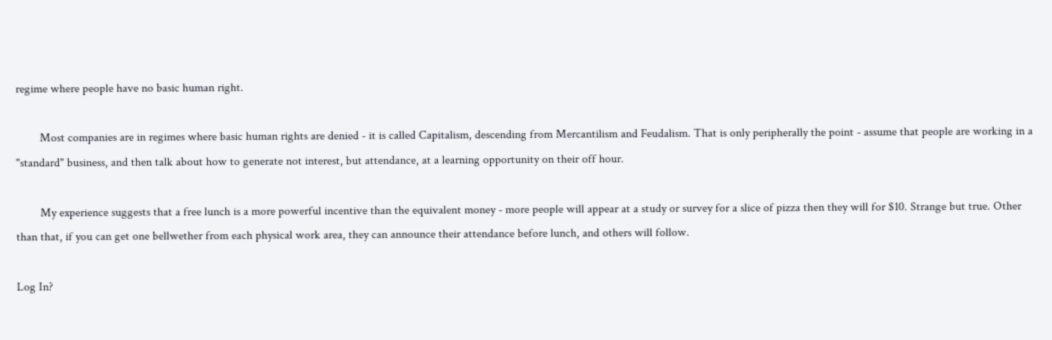regime where people have no basic human right.

        Most companies are in regimes where basic human rights are denied - it is called Capitalism, descending from Mercantilism and Feudalism. That is only peripherally the point - assume that people are working in a "standard" business, and then talk about how to generate not interest, but attendance, at a learning opportunity on their off hour.

        My experience suggests that a free lunch is a more powerful incentive than the equivalent money - more people will appear at a study or survey for a slice of pizza then they will for $10. Strange but true. Other than that, if you can get one bellwether from each physical work area, they can announce their attendance before lunch, and others will follow.

Log In?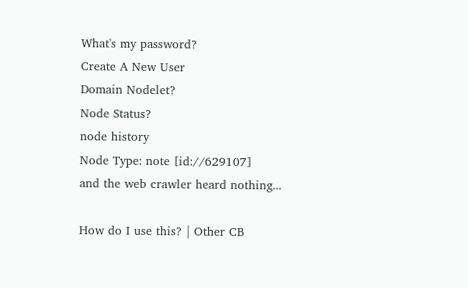What's my password?
Create A New User
Domain Nodelet?
Node Status?
node history
Node Type: note [id://629107]
and the web crawler heard nothing...

How do I use this? | Other CB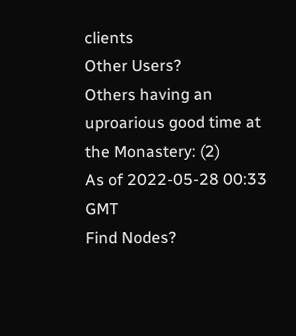clients
Other Users?
Others having an uproarious good time at the Monastery: (2)
As of 2022-05-28 00:33 GMT
Find Nodes?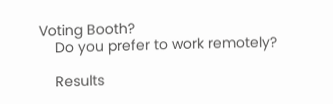Voting Booth?
    Do you prefer to work remotely?

    Results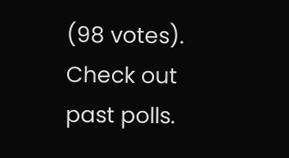(98 votes). Check out past polls.